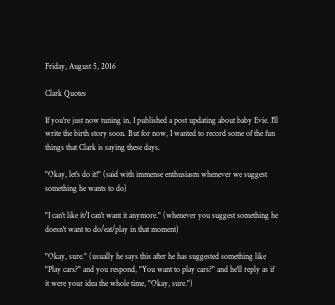Friday, August 5, 2016

Clark Quotes

If you're just now tuning in, I published a post updating about baby Evie. I'll write the birth story soon. But for now, I wanted to record some of the fun things that Clark is saying these days.

"Okay, let's do it!" (said with immense enthusiasm whenever we suggest something he wants to do)

"I can't like it/I can't want it anymore." (whenever you suggest something he doesn't want to do/eat/play in that moment)

"Okay, sure." (usually he says this after he has suggested something like "Play cars?" and you respond, "You want to play cars?" and he'll reply as if it were your idea the whole time, "Okay, sure.")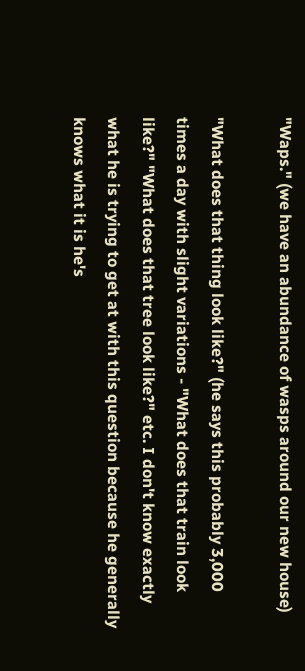"Waps." (we have an abundance of wasps around our new house)

"What does that thing look like?" (he says this probably 3,000 times a day with slight variations - "What does that train look like?" "What does that tree look like?" etc. I don't know exactly what he is trying to get at with this question because he generally knows what it is he's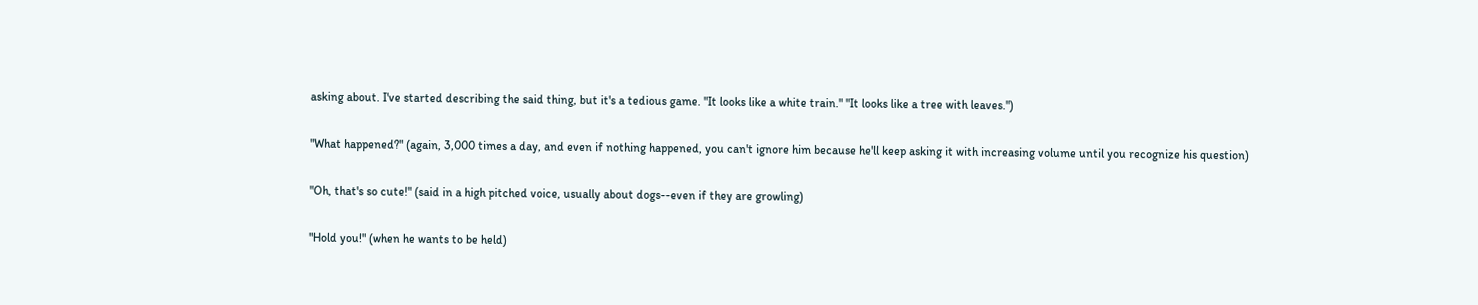asking about. I've started describing the said thing, but it's a tedious game. "It looks like a white train." "It looks like a tree with leaves.")

"What happened?" (again, 3,000 times a day, and even if nothing happened, you can't ignore him because he'll keep asking it with increasing volume until you recognize his question)

"Oh, that's so cute!" (said in a high pitched voice, usually about dogs--even if they are growling)

"Hold you!" (when he wants to be held)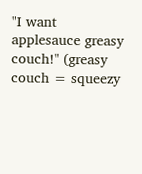"I want applesauce greasy couch!" (greasy couch = squeezy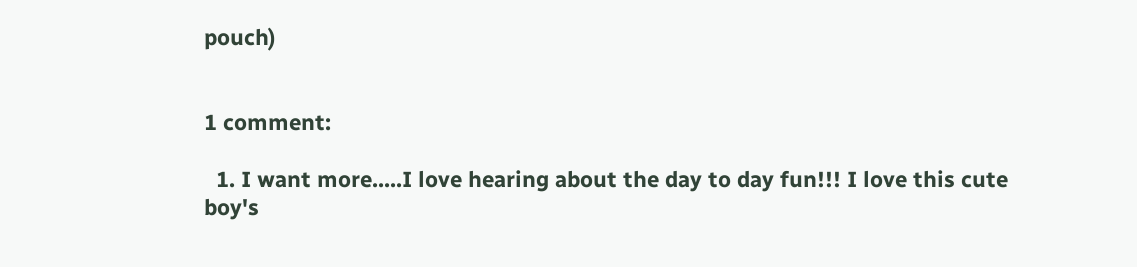pouch)


1 comment:

  1. I want more.....I love hearing about the day to day fun!!! I love this cute boy's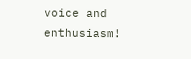voice and enthusiasm!